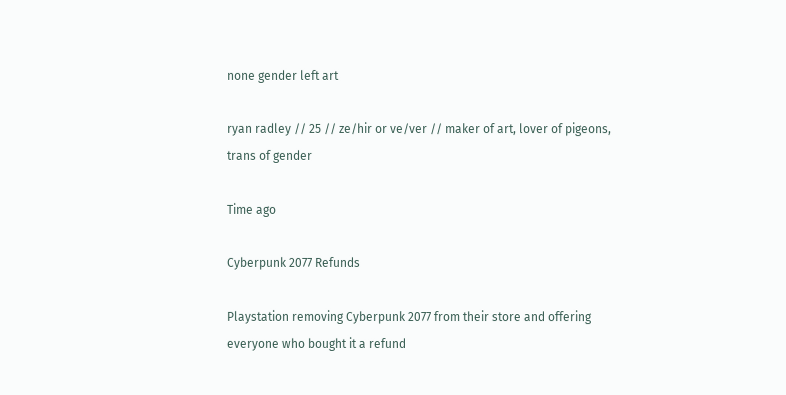none gender left art

ryan radley // 25 // ze/hir or ve/ver // maker of art, lover of pigeons, trans of gender

Time ago

Cyberpunk 2077 Refunds

Playstation removing Cyberpunk 2077 from their store and offering everyone who bought it a refund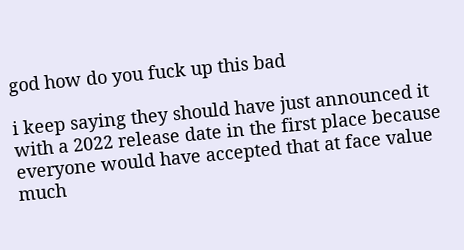god how do you fuck up this bad

i keep saying they should have just announced it with a 2022 release date in the first place because everyone would have accepted that at face value much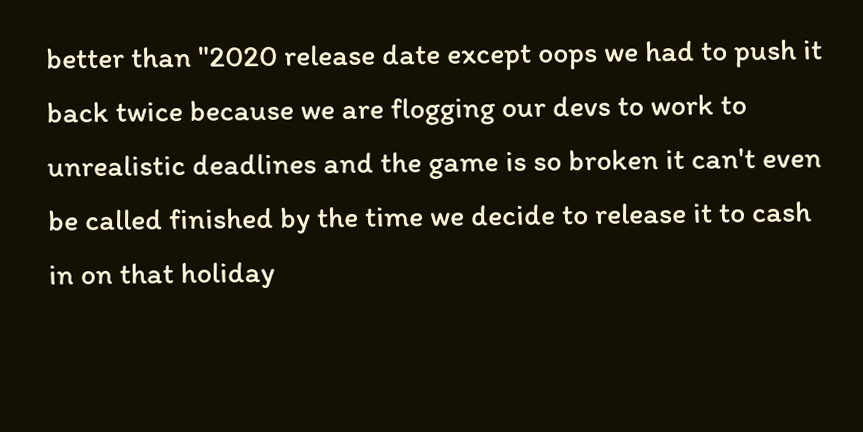better than "2020 release date except oops we had to push it back twice because we are flogging our devs to work to unrealistic deadlines and the game is so broken it can't even be called finished by the time we decide to release it to cash in on that holiday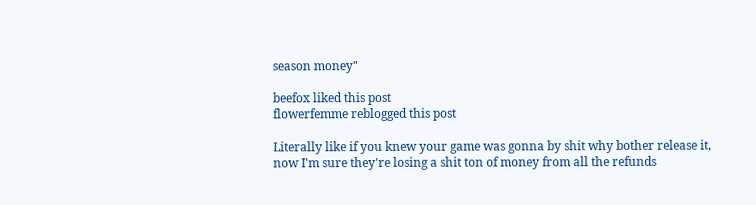season money"

beefox liked this post
flowerfemme reblogged this post

Literally like if you knew your game was gonna by shit why bother release it, now I'm sure they're losing a shit ton of money from all the refunds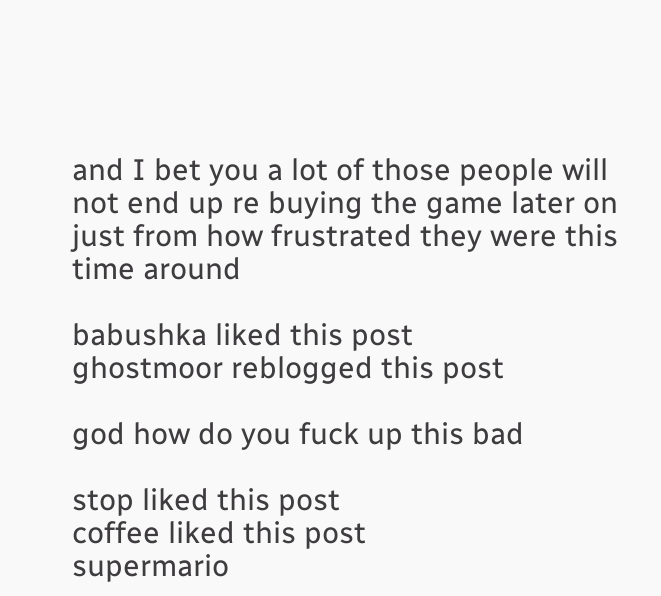and I bet you a lot of those people will not end up re buying the game later on just from how frustrated they were this time around

babushka liked this post
ghostmoor reblogged this post

god how do you fuck up this bad

stop liked this post
coffee liked this post
supermario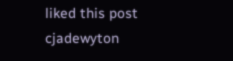liked this post
cjadewyton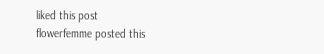liked this post
flowerfemme posted this